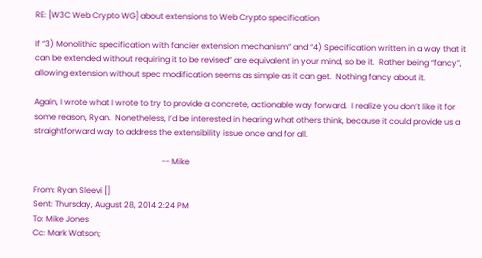RE: [W3C Web Crypto WG] about extensions to Web Crypto specification

If “3) Monolithic specification with fancier extension mechanism” and “4) Specification written in a way that it can be extended without requiring it to be revised” are equivalent in your mind, so be it.  Rather being “fancy”, allowing extension without spec modification seems as simple as it can get.  Nothing fancy about it.

Again, I wrote what I wrote to try to provide a concrete, actionable way forward.  I realize you don’t like it for some reason, Ryan.  Nonetheless, I’d be interested in hearing what others think, because it could provide us a straightforward way to address the extensibility issue once and for all.

                                                                -- Mike

From: Ryan Sleevi []
Sent: Thursday, August 28, 2014 2:24 PM
To: Mike Jones
Cc: Mark Watson;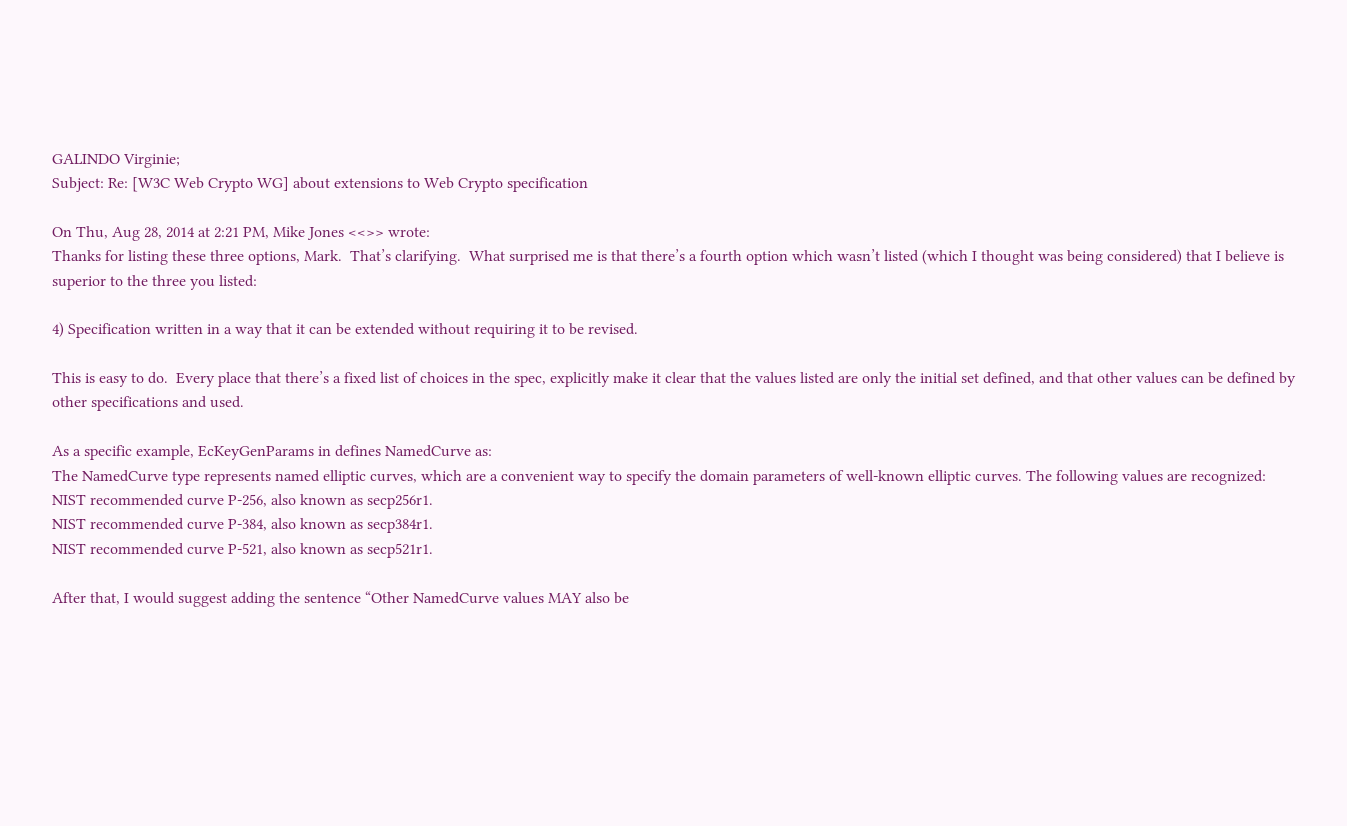GALINDO Virginie;
Subject: Re: [W3C Web Crypto WG] about extensions to Web Crypto specification

On Thu, Aug 28, 2014 at 2:21 PM, Mike Jones <<>> wrote:
Thanks for listing these three options, Mark.  That’s clarifying.  What surprised me is that there’s a fourth option which wasn’t listed (which I thought was being considered) that I believe is superior to the three you listed:

4) Specification written in a way that it can be extended without requiring it to be revised.

This is easy to do.  Every place that there’s a fixed list of choices in the spec, explicitly make it clear that the values listed are only the initial set defined, and that other values can be defined by other specifications and used.

As a specific example, EcKeyGenParams in defines NamedCurve as:
The NamedCurve type represents named elliptic curves, which are a convenient way to specify the domain parameters of well-known elliptic curves. The following values are recognized:
NIST recommended curve P-256, also known as secp256r1.
NIST recommended curve P-384, also known as secp384r1.
NIST recommended curve P-521, also known as secp521r1.

After that, I would suggest adding the sentence “Other NamedCurve values MAY also be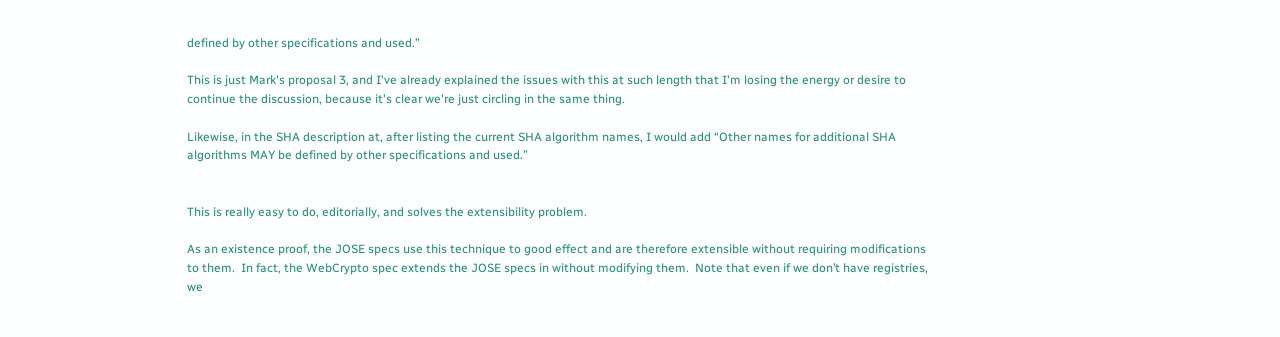defined by other specifications and used.”

This is just Mark's proposal 3, and I've already explained the issues with this at such length that I'm losing the energy or desire to continue the discussion, because it's clear we're just circling in the same thing.

Likewise, in the SHA description at, after listing the current SHA algorithm names, I would add “Other names for additional SHA algorithms MAY be defined by other specifications and used.”


This is really easy to do, editorially, and solves the extensibility problem.

As an existence proof, the JOSE specs use this technique to good effect and are therefore extensible without requiring modifications to them.  In fact, the WebCrypto spec extends the JOSE specs in without modifying them.  Note that even if we don’t have registries, we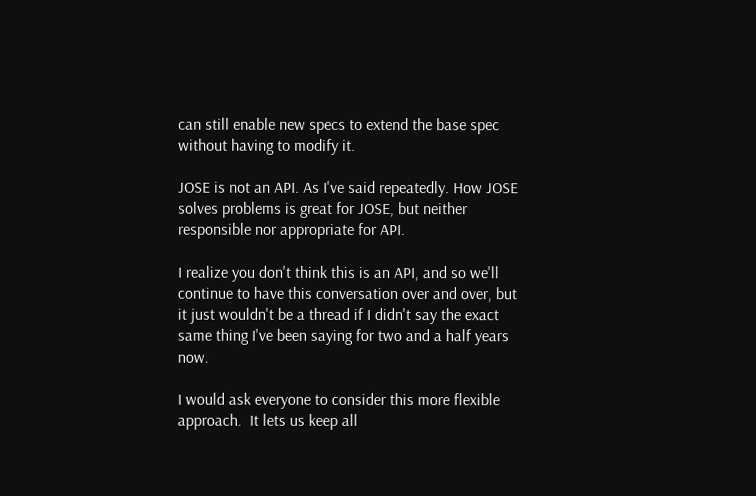can still enable new specs to extend the base spec without having to modify it.

JOSE is not an API. As I've said repeatedly. How JOSE solves problems is great for JOSE, but neither responsible nor appropriate for API.

I realize you don't think this is an API, and so we'll continue to have this conversation over and over, but it just wouldn't be a thread if I didn't say the exact same thing I've been saying for two and a half years now.

I would ask everyone to consider this more flexible approach.  It lets us keep all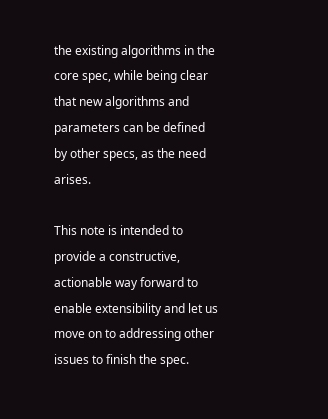the existing algorithms in the core spec, while being clear that new algorithms and parameters can be defined by other specs, as the need arises.

This note is intended to provide a constructive, actionable way forward to enable extensibility and let us move on to addressing other issues to finish the spec.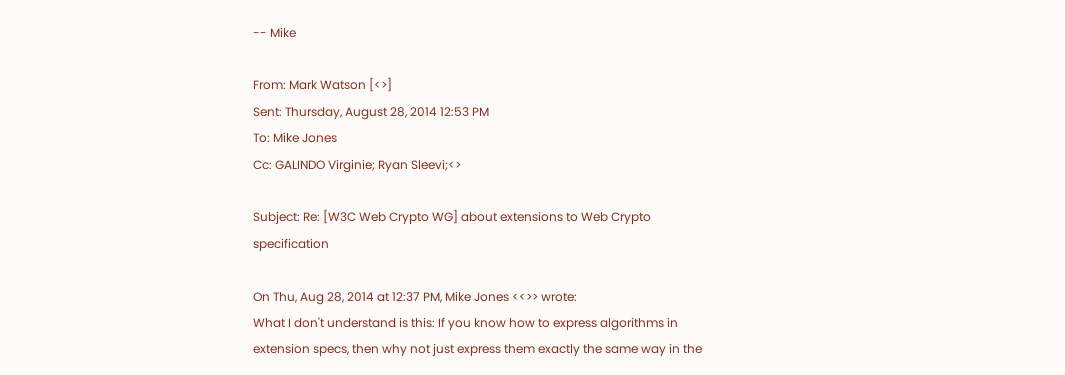-- Mike

From: Mark Watson [<>]
Sent: Thursday, August 28, 2014 12:53 PM
To: Mike Jones
Cc: GALINDO Virginie; Ryan Sleevi;<>

Subject: Re: [W3C Web Crypto WG] about extensions to Web Crypto specification

On Thu, Aug 28, 2014 at 12:37 PM, Mike Jones <<>> wrote:
What I don't understand is this: If you know how to express algorithms in extension specs, then why not just express them exactly the same way in the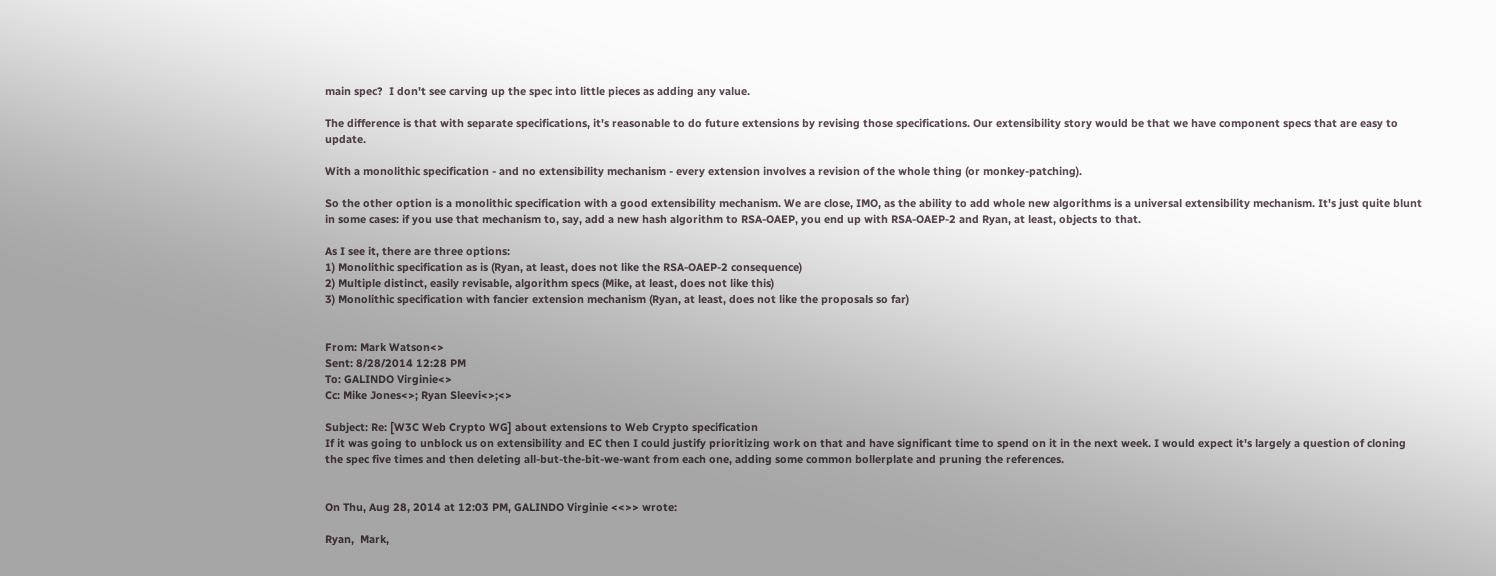main spec?  I don't see carving up the spec into little pieces as adding any value.

The difference is that with separate specifications, it's reasonable to do future extensions by revising those specifications. Our extensibility story would be that we have component specs that are easy to update.

With a monolithic specification - and no extensibility mechanism - every extension involves a revision of the whole thing (or monkey-patching).

So the other option is a monolithic specification with a good extensibility mechanism. We are close, IMO, as the ability to add whole new algorithms is a universal extensibility mechanism. It's just quite blunt in some cases: if you use that mechanism to, say, add a new hash algorithm to RSA-OAEP, you end up with RSA-OAEP-2 and Ryan, at least, objects to that.

As I see it, there are three options:
1) Monolithic specification as is (Ryan, at least, does not like the RSA-OAEP-2 consequence)
2) Multiple distinct, easily revisable, algorithm specs (Mike, at least, does not like this)
3) Monolithic specification with fancier extension mechanism (Ryan, at least, does not like the proposals so far)


From: Mark Watson<>
Sent: 8/28/2014 12:28 PM
To: GALINDO Virginie<>
Cc: Mike Jones<>; Ryan Sleevi<>;<>

Subject: Re: [W3C Web Crypto WG] about extensions to Web Crypto specification
If it was going to unblock us on extensibility and EC then I could justify prioritizing work on that and have significant time to spend on it in the next week. I would expect it's largely a question of cloning the spec five times and then deleting all-but-the-bit-we-want from each one, adding some common bollerplate and pruning the references.


On Thu, Aug 28, 2014 at 12:03 PM, GALINDO Virginie <<>> wrote:

Ryan,  Mark,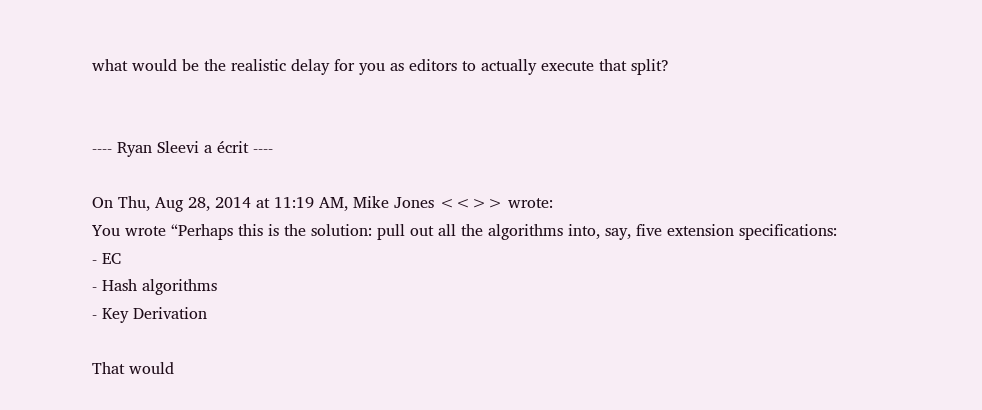what would be the realistic delay for you as editors to actually execute that split?


---- Ryan Sleevi a écrit ----

On Thu, Aug 28, 2014 at 11:19 AM, Mike Jones <<>> wrote:
You wrote “Perhaps this is the solution: pull out all the algorithms into, say, five extension specifications:
- EC
- Hash algorithms
- Key Derivation

That would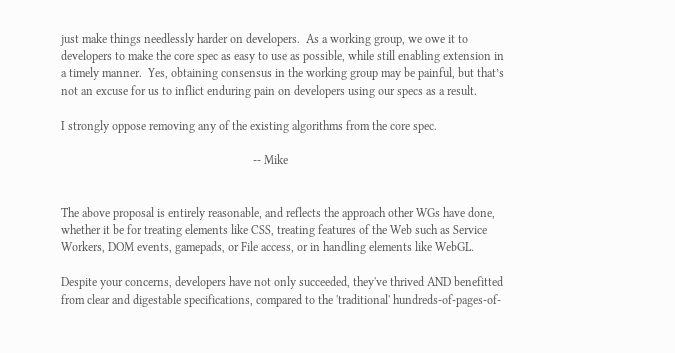just make things needlessly harder on developers.  As a working group, we owe it to developers to make the core spec as easy to use as possible, while still enabling extension in a timely manner.  Yes, obtaining consensus in the working group may be painful, but that’s not an excuse for us to inflict enduring pain on developers using our specs as a result.

I strongly oppose removing any of the existing algorithms from the core spec.

                                                                -- Mike


The above proposal is entirely reasonable, and reflects the approach other WGs have done, whether it be for treating elements like CSS, treating features of the Web such as Service Workers, DOM events, gamepads, or File access, or in handling elements like WebGL.

Despite your concerns, developers have not only succeeded, they've thrived AND benefitted from clear and digestable specifications, compared to the 'traditional' hundreds-of-pages-of-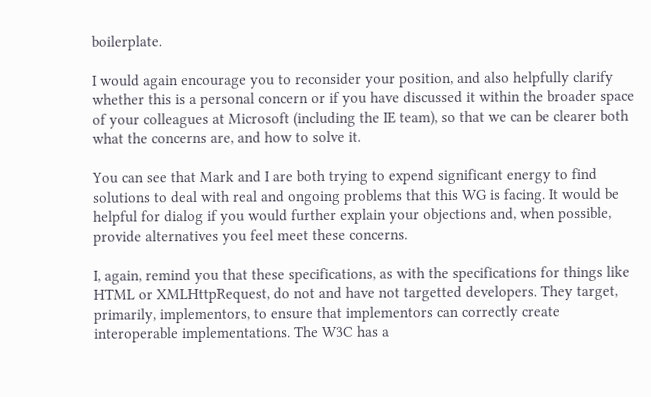boilerplate.

I would again encourage you to reconsider your position, and also helpfully clarify whether this is a personal concern or if you have discussed it within the broader space of your colleagues at Microsoft (including the IE team), so that we can be clearer both what the concerns are, and how to solve it.

You can see that Mark and I are both trying to expend significant energy to find solutions to deal with real and ongoing problems that this WG is facing. It would be helpful for dialog if you would further explain your objections and, when possible, provide alternatives you feel meet these concerns.

I, again, remind you that these specifications, as with the specifications for things like HTML or XMLHttpRequest, do not and have not targetted developers. They target, primarily, implementors, to ensure that implementors can correctly create interoperable implementations. The W3C has a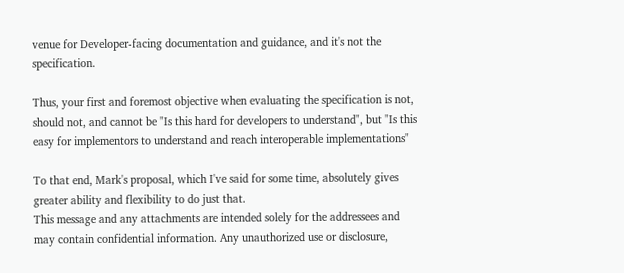venue for Developer-facing documentation and guidance, and it's not the specification.

Thus, your first and foremost objective when evaluating the specification is not, should not, and cannot be "Is this hard for developers to understand", but "Is this easy for implementors to understand and reach interoperable implementations"

To that end, Mark's proposal, which I've said for some time, absolutely gives greater ability and flexibility to do just that.
This message and any attachments are intended solely for the addressees and may contain confidential information. Any unauthorized use or disclosure,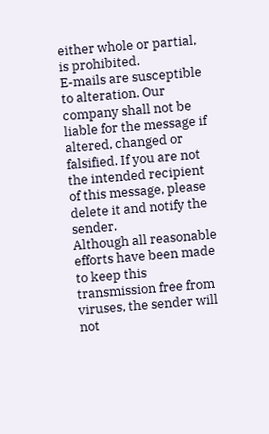either whole or partial, is prohibited.
E-mails are susceptible to alteration. Our company shall not be liable for the message if altered, changed or falsified. If you are not the intended recipient of this message, please delete it and notify the sender.
Although all reasonable efforts have been made to keep this transmission free from viruses, the sender will not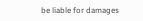be liable for damages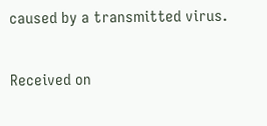caused by a transmitted virus.

Received on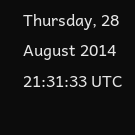Thursday, 28 August 2014 21:31:33 UTC